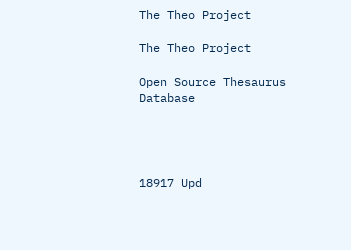The Theo Project

The Theo Project

Open Source Thesaurus Database




18917 Upd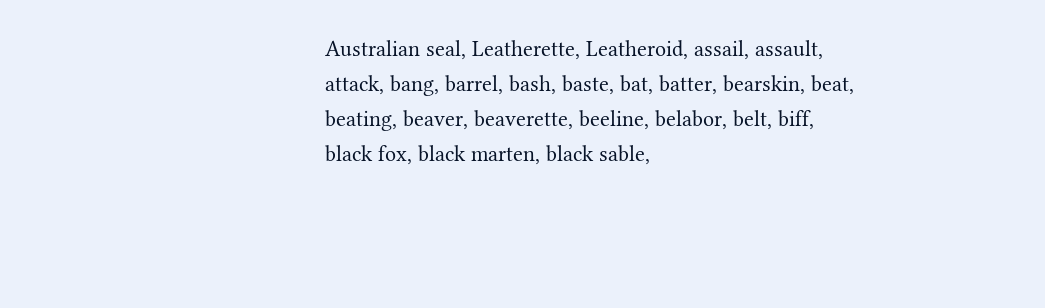Australian seal, Leatherette, Leatheroid, assail, assault, attack, bang, barrel, bash, baste, bat, batter, bearskin, beat, beating, beaver, beaverette, beeline, belabor, belt, biff, black fox, black marten, black sable,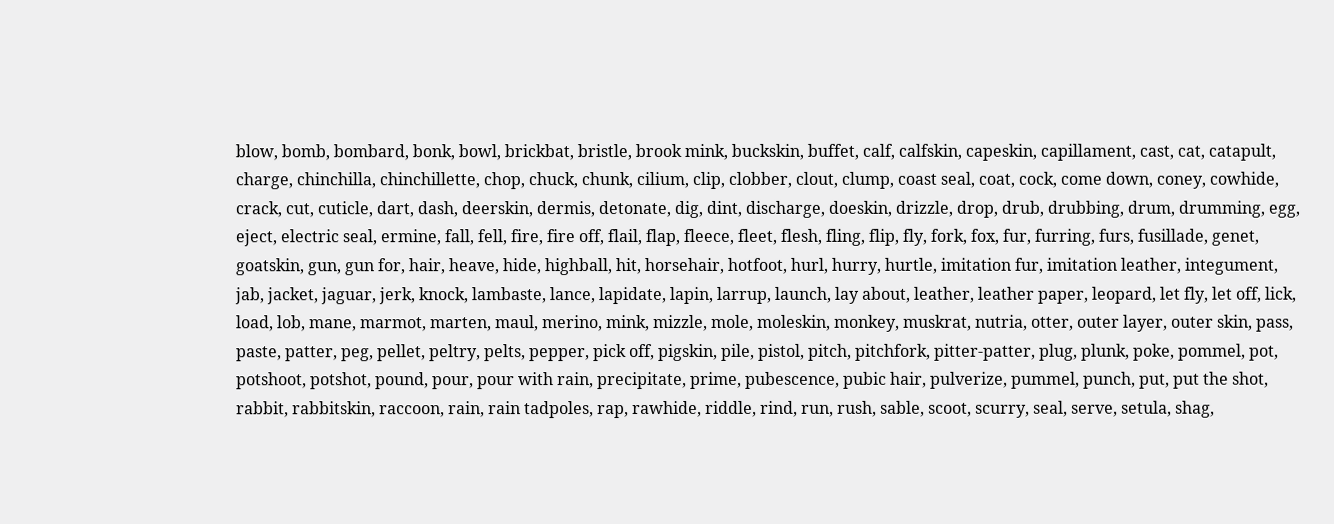blow, bomb, bombard, bonk, bowl, brickbat, bristle, brook mink, buckskin, buffet, calf, calfskin, capeskin, capillament, cast, cat, catapult, charge, chinchilla, chinchillette, chop, chuck, chunk, cilium, clip, clobber, clout, clump, coast seal, coat, cock, come down, coney, cowhide, crack, cut, cuticle, dart, dash, deerskin, dermis, detonate, dig, dint, discharge, doeskin, drizzle, drop, drub, drubbing, drum, drumming, egg, eject, electric seal, ermine, fall, fell, fire, fire off, flail, flap, fleece, fleet, flesh, fling, flip, fly, fork, fox, fur, furring, furs, fusillade, genet, goatskin, gun, gun for, hair, heave, hide, highball, hit, horsehair, hotfoot, hurl, hurry, hurtle, imitation fur, imitation leather, integument, jab, jacket, jaguar, jerk, knock, lambaste, lance, lapidate, lapin, larrup, launch, lay about, leather, leather paper, leopard, let fly, let off, lick, load, lob, mane, marmot, marten, maul, merino, mink, mizzle, mole, moleskin, monkey, muskrat, nutria, otter, outer layer, outer skin, pass, paste, patter, peg, pellet, peltry, pelts, pepper, pick off, pigskin, pile, pistol, pitch, pitchfork, pitter-patter, plug, plunk, poke, pommel, pot, potshoot, potshot, pound, pour, pour with rain, precipitate, prime, pubescence, pubic hair, pulverize, pummel, punch, put, put the shot, rabbit, rabbitskin, raccoon, rain, rain tadpoles, rap, rawhide, riddle, rind, run, rush, sable, scoot, scurry, seal, serve, setula, shag,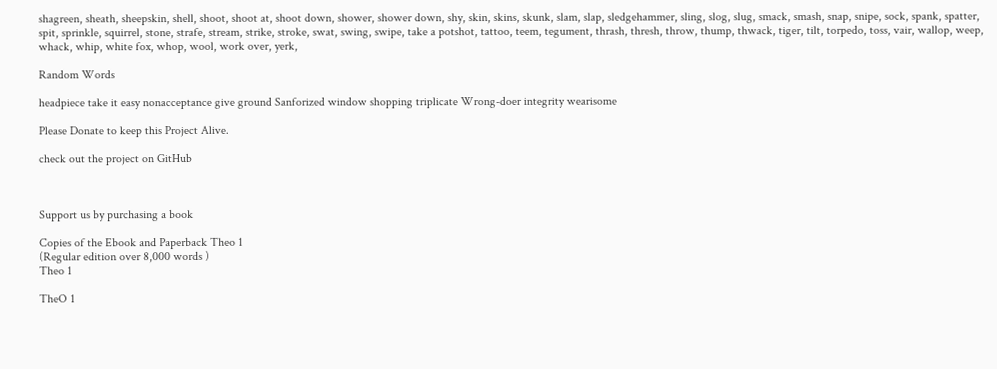shagreen, sheath, sheepskin, shell, shoot, shoot at, shoot down, shower, shower down, shy, skin, skins, skunk, slam, slap, sledgehammer, sling, slog, slug, smack, smash, snap, snipe, sock, spank, spatter, spit, sprinkle, squirrel, stone, strafe, stream, strike, stroke, swat, swing, swipe, take a potshot, tattoo, teem, tegument, thrash, thresh, throw, thump, thwack, tiger, tilt, torpedo, toss, vair, wallop, weep, whack, whip, white fox, whop, wool, work over, yerk,

Random Words

headpiece take it easy nonacceptance give ground Sanforized window shopping triplicate Wrong-doer integrity wearisome

Please Donate to keep this Project Alive.

check out the project on GitHub



Support us by purchasing a book

Copies of the Ebook and Paperback Theo 1
(Regular edition over 8,000 words )
Theo 1

TheO 1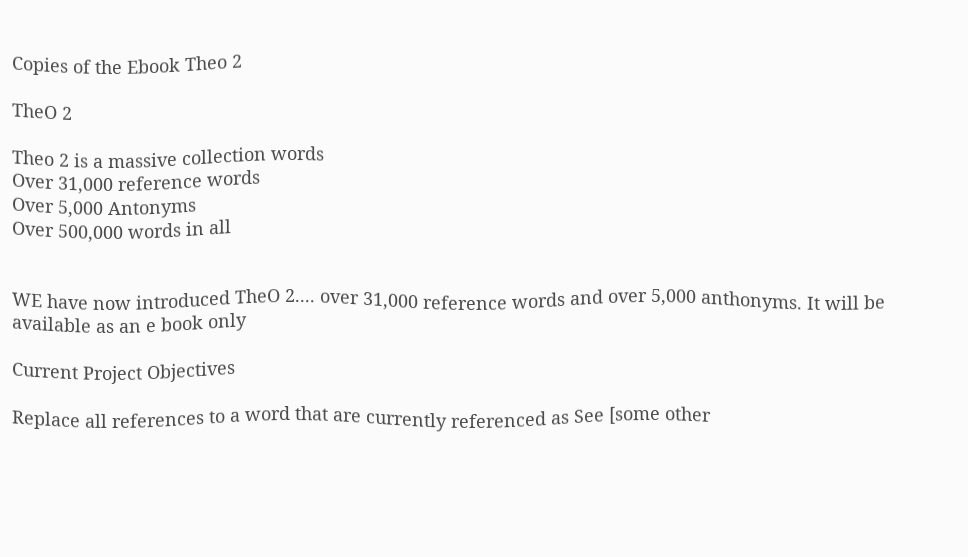Copies of the Ebook Theo 2

TheO 2

Theo 2 is a massive collection words
Over 31,000 reference words
Over 5,000 Antonyms
Over 500,000 words in all


WE have now introduced TheO 2.... over 31,000 reference words and over 5,000 anthonyms. It will be available as an e book only

Current Project Objectives

Replace all references to a word that are currently referenced as See [some other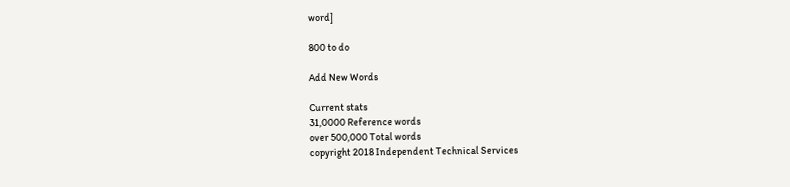word]

800 to do

Add New Words

Current stats
31,0000 Reference words
over 500,000 Total words
copyright 2018 Independent Technical Services